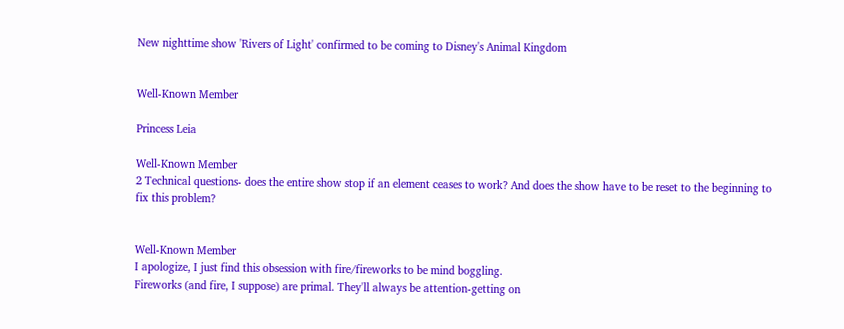New nighttime show 'Rivers of Light' confirmed to be coming to Disney's Animal Kingdom


Well-Known Member

Princess Leia

Well-Known Member
2 Technical questions- does the entire show stop if an element ceases to work? And does the show have to be reset to the beginning to fix this problem?


Well-Known Member
I apologize, I just find this obsession with fire/fireworks to be mind boggling.
Fireworks (and fire, I suppose) are primal. They'll always be attention-getting on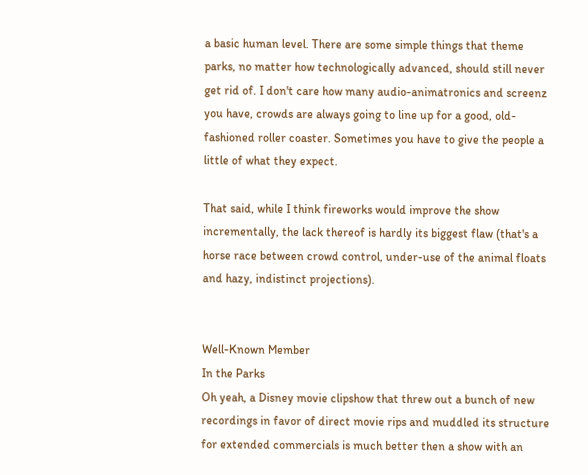a basic human level. There are some simple things that theme parks, no matter how technologically advanced, should still never get rid of. I don't care how many audio-animatronics and screenz you have, crowds are always going to line up for a good, old-fashioned roller coaster. Sometimes you have to give the people a little of what they expect.

That said, while I think fireworks would improve the show incrementally, the lack thereof is hardly its biggest flaw (that's a horse race between crowd control, under-use of the animal floats and hazy, indistinct projections).


Well-Known Member
In the Parks
Oh yeah, a Disney movie clipshow that threw out a bunch of new recordings in favor of direct movie rips and muddled its structure for extended commercials is much better then a show with an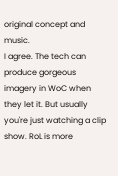original concept and music.
I agree. The tech can produce gorgeous imagery in WoC when they let it. But usually you're just watching a clip show. RoL is more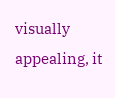visually appealing, it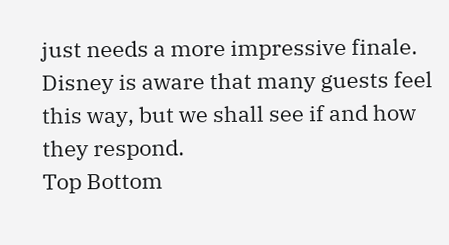just needs a more impressive finale. Disney is aware that many guests feel this way, but we shall see if and how they respond.
Top Bottom